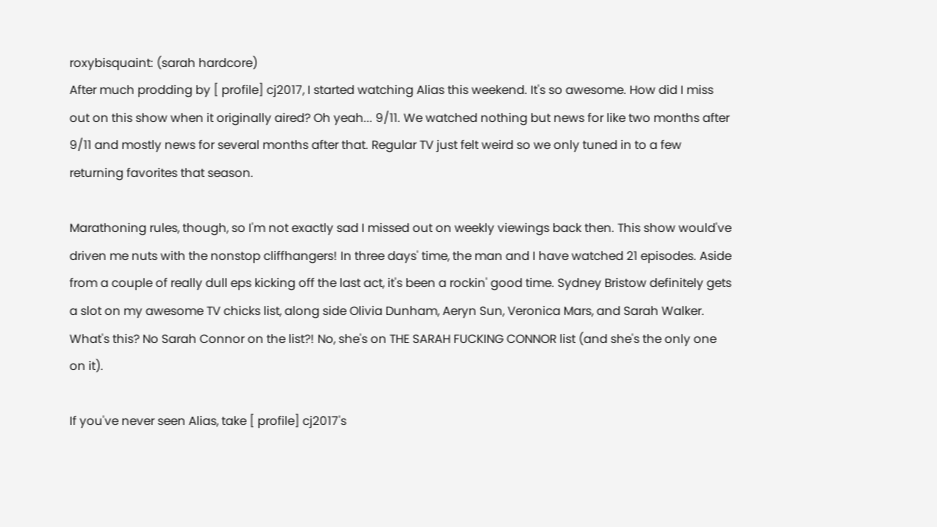roxybisquaint: (sarah hardcore)
After much prodding by [ profile] cj2017, I started watching Alias this weekend. It's so awesome. How did I miss out on this show when it originally aired? Oh yeah... 9/11. We watched nothing but news for like two months after 9/11 and mostly news for several months after that. Regular TV just felt weird so we only tuned in to a few returning favorites that season.

Marathoning rules, though, so I'm not exactly sad I missed out on weekly viewings back then. This show would've driven me nuts with the nonstop cliffhangers! In three days' time, the man and I have watched 21 episodes. Aside from a couple of really dull eps kicking off the last act, it's been a rockin' good time. Sydney Bristow definitely gets a slot on my awesome TV chicks list, along side Olivia Dunham, Aeryn Sun, Veronica Mars, and Sarah Walker. What's this? No Sarah Connor on the list?! No, she's on THE SARAH FUCKING CONNOR list (and she's the only one on it).

If you've never seen Alias, take [ profile] cj2017's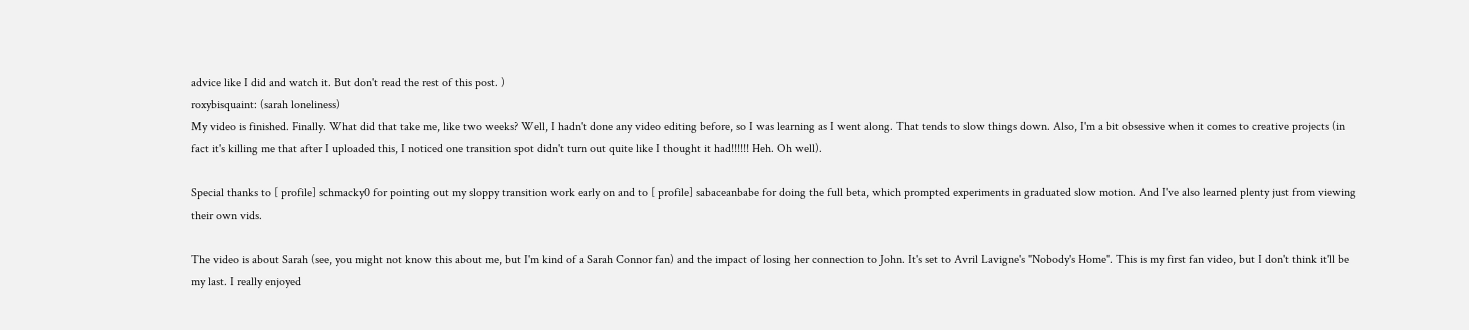advice like I did and watch it. But don't read the rest of this post. )
roxybisquaint: (sarah loneliness)
My video is finished. Finally. What did that take me, like two weeks? Well, I hadn't done any video editing before, so I was learning as I went along. That tends to slow things down. Also, I'm a bit obsessive when it comes to creative projects (in fact it's killing me that after I uploaded this, I noticed one transition spot didn't turn out quite like I thought it had!!!!!! Heh. Oh well).

Special thanks to [ profile] schmacky0 for pointing out my sloppy transition work early on and to [ profile] sabaceanbabe for doing the full beta, which prompted experiments in graduated slow motion. And I've also learned plenty just from viewing their own vids.

The video is about Sarah (see, you might not know this about me, but I'm kind of a Sarah Connor fan) and the impact of losing her connection to John. It's set to Avril Lavigne's "Nobody's Home". This is my first fan video, but I don't think it'll be my last. I really enjoyed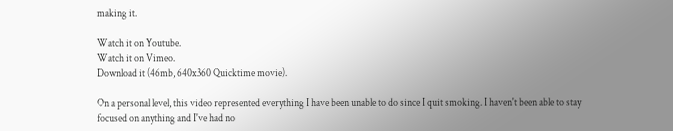making it.

Watch it on Youtube.
Watch it on Vimeo.
Download it (46mb, 640x360 Quicktime movie).

On a personal level, this video represented everything I have been unable to do since I quit smoking. I haven't been able to stay focused on anything and I've had no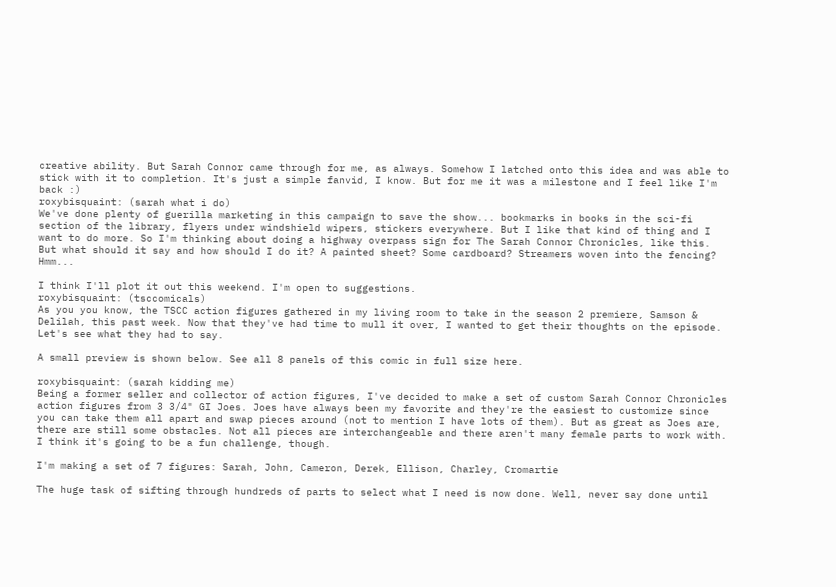creative ability. But Sarah Connor came through for me, as always. Somehow I latched onto this idea and was able to stick with it to completion. It's just a simple fanvid, I know. But for me it was a milestone and I feel like I'm back :)
roxybisquaint: (sarah what i do)
We've done plenty of guerilla marketing in this campaign to save the show... bookmarks in books in the sci-fi section of the library, flyers under windshield wipers, stickers everywhere. But I like that kind of thing and I want to do more. So I'm thinking about doing a highway overpass sign for The Sarah Connor Chronicles, like this. But what should it say and how should I do it? A painted sheet? Some cardboard? Streamers woven into the fencing? Hmm...

I think I'll plot it out this weekend. I'm open to suggestions.
roxybisquaint: (tsccomicals)
As you you know, the TSCC action figures gathered in my living room to take in the season 2 premiere, Samson & Delilah, this past week. Now that they've had time to mull it over, I wanted to get their thoughts on the episode. Let's see what they had to say.

A small preview is shown below. See all 8 panels of this comic in full size here.

roxybisquaint: (sarah kidding me)
Being a former seller and collector of action figures, I've decided to make a set of custom Sarah Connor Chronicles action figures from 3 3/4" GI Joes. Joes have always been my favorite and they're the easiest to customize since you can take them all apart and swap pieces around (not to mention I have lots of them). But as great as Joes are, there are still some obstacles. Not all pieces are interchangeable and there aren't many female parts to work with. I think it's going to be a fun challenge, though.

I'm making a set of 7 figures: Sarah, John, Cameron, Derek, Ellison, Charley, Cromartie

The huge task of sifting through hundreds of parts to select what I need is now done. Well, never say done until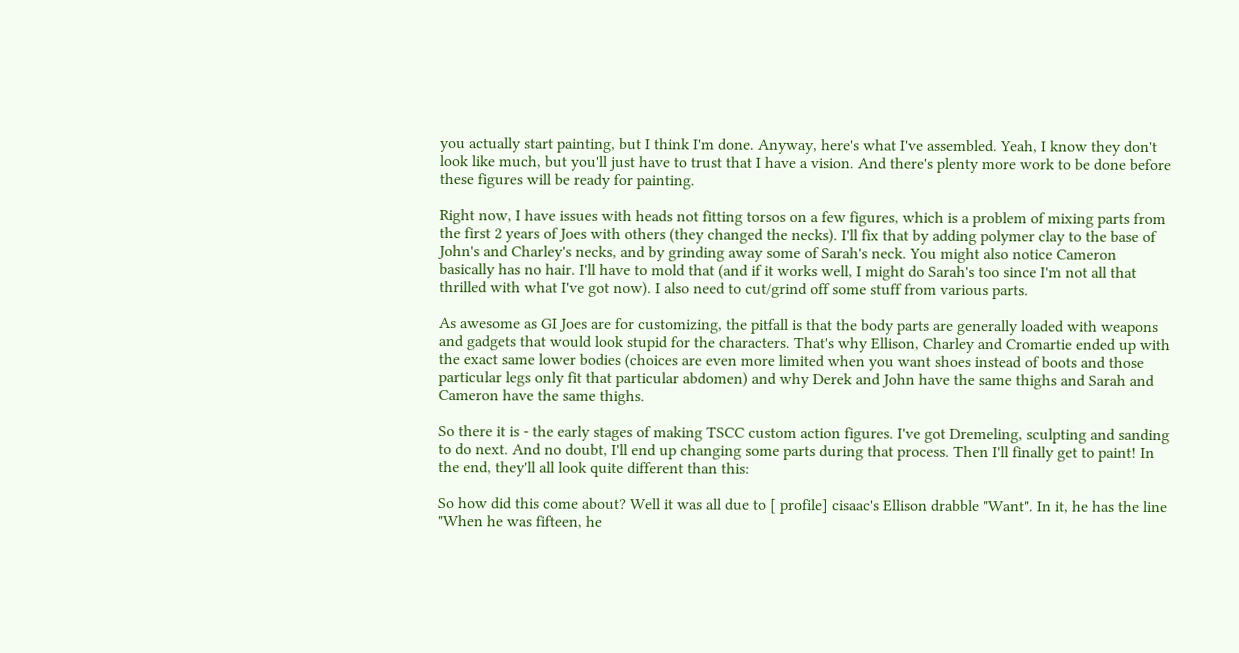you actually start painting, but I think I'm done. Anyway, here's what I've assembled. Yeah, I know they don't look like much, but you'll just have to trust that I have a vision. And there's plenty more work to be done before these figures will be ready for painting.

Right now, I have issues with heads not fitting torsos on a few figures, which is a problem of mixing parts from the first 2 years of Joes with others (they changed the necks). I'll fix that by adding polymer clay to the base of John's and Charley's necks, and by grinding away some of Sarah's neck. You might also notice Cameron basically has no hair. I'll have to mold that (and if it works well, I might do Sarah's too since I'm not all that thrilled with what I've got now). I also need to cut/grind off some stuff from various parts.

As awesome as GI Joes are for customizing, the pitfall is that the body parts are generally loaded with weapons and gadgets that would look stupid for the characters. That's why Ellison, Charley and Cromartie ended up with the exact same lower bodies (choices are even more limited when you want shoes instead of boots and those particular legs only fit that particular abdomen) and why Derek and John have the same thighs and Sarah and Cameron have the same thighs.

So there it is - the early stages of making TSCC custom action figures. I've got Dremeling, sculpting and sanding to do next. And no doubt, I'll end up changing some parts during that process. Then I'll finally get to paint! In the end, they'll all look quite different than this:

So how did this come about? Well it was all due to [ profile] cisaac's Ellison drabble "Want". In it, he has the line "When he was fifteen, he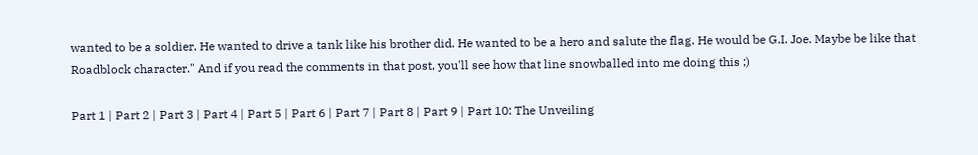wanted to be a soldier. He wanted to drive a tank like his brother did. He wanted to be a hero and salute the flag. He would be G.I. Joe. Maybe be like that Roadblock character." And if you read the comments in that post, you'll see how that line snowballed into me doing this ;)

Part 1 | Part 2 | Part 3 | Part 4 | Part 5 | Part 6 | Part 7 | Part 8 | Part 9 | Part 10: The Unveiling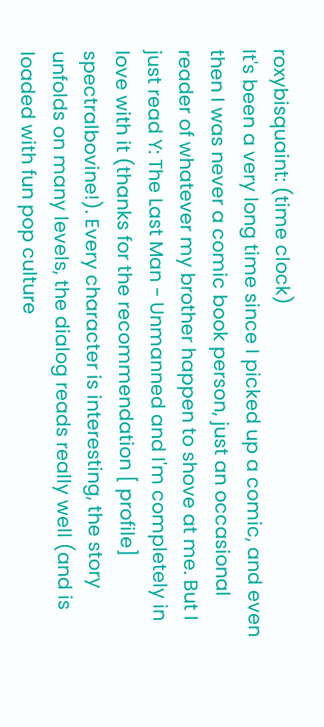roxybisquaint: (time clock)
It's been a very long time since I picked up a comic, and even then I was never a comic book person, just an occasional reader of whatever my brother happen to shove at me. But I just read Y: The Last Man - Unmanned and I'm completely in love with it (thanks for the recommendation [ profile] spectralbovine!). Every character is interesting, the story unfolds on many levels, the dialog reads really well (and is loaded with fun pop culture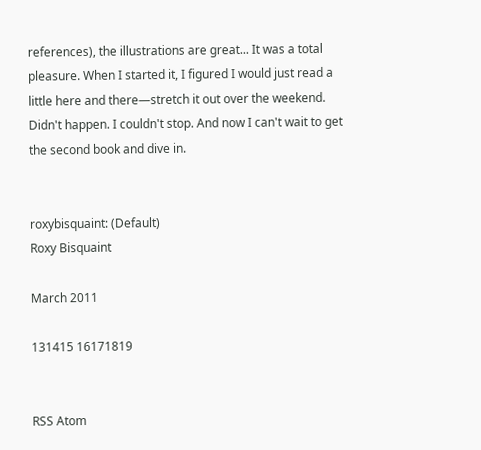references), the illustrations are great... It was a total pleasure. When I started it, I figured I would just read a little here and there—stretch it out over the weekend. Didn't happen. I couldn't stop. And now I can't wait to get the second book and dive in.


roxybisquaint: (Default)
Roxy Bisquaint

March 2011

131415 16171819


RSS Atom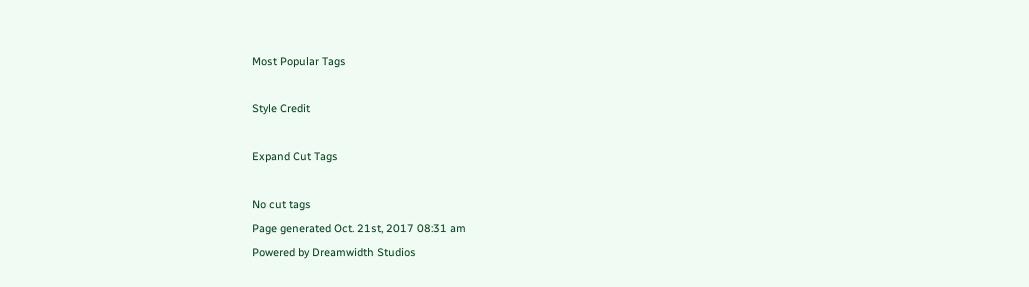Most Popular Tags

Style Credit

Expand Cut Tags

No cut tags
Page generated Oct. 21st, 2017 08:31 am
Powered by Dreamwidth Studios